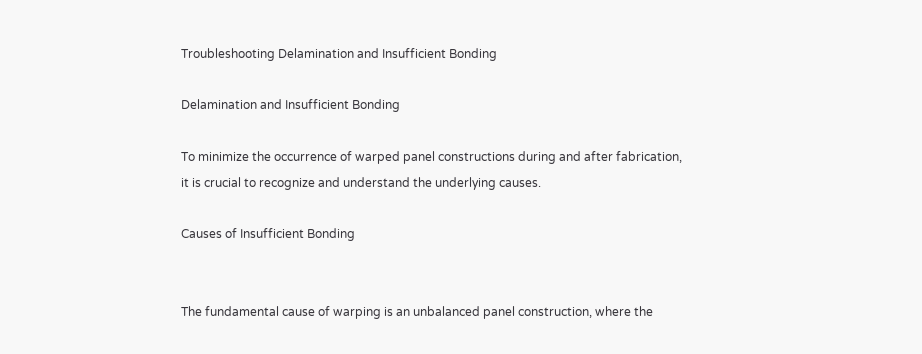Troubleshooting Delamination and Insufficient Bonding

Delamination and Insufficient Bonding

To minimize the occurrence of warped panel constructions during and after fabrication, it is crucial to recognize and understand the underlying causes.

Causes of Insufficient Bonding


The fundamental cause of warping is an unbalanced panel construction, where the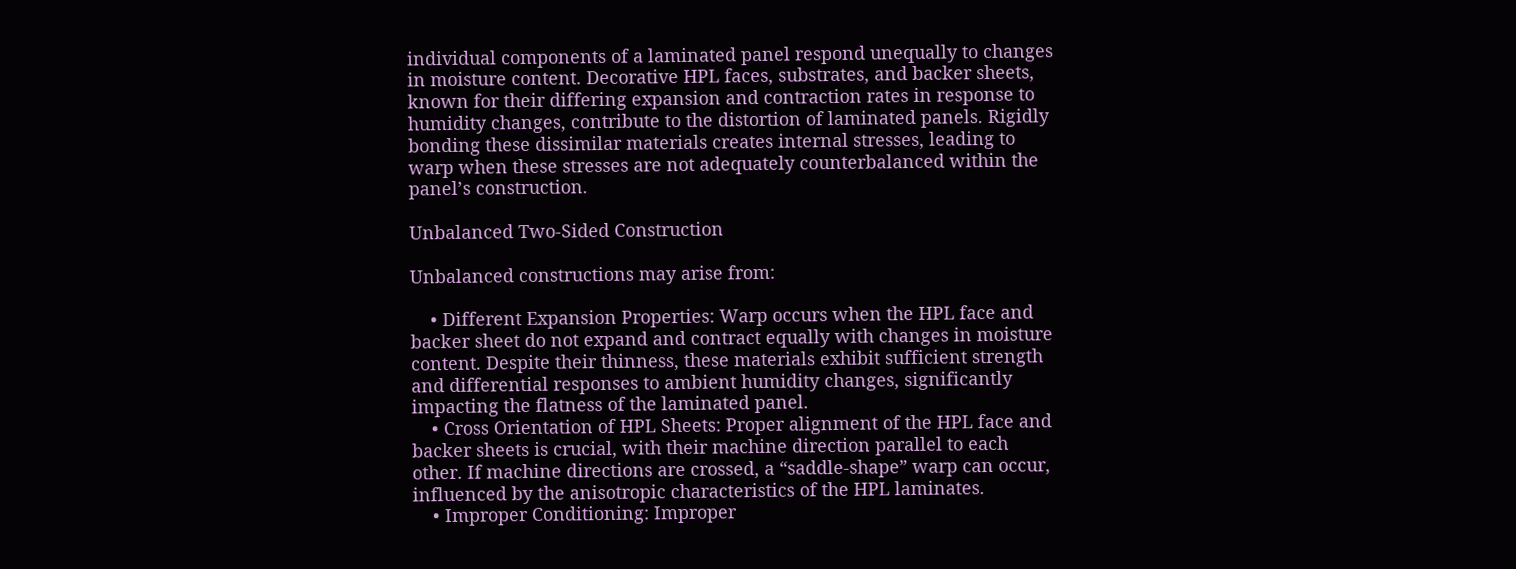individual components of a laminated panel respond unequally to changes in moisture content. Decorative HPL faces, substrates, and backer sheets, known for their differing expansion and contraction rates in response to humidity changes, contribute to the distortion of laminated panels. Rigidly bonding these dissimilar materials creates internal stresses, leading to warp when these stresses are not adequately counterbalanced within the panel’s construction.

Unbalanced Two-Sided Construction

Unbalanced constructions may arise from:

    • Different Expansion Properties: Warp occurs when the HPL face and backer sheet do not expand and contract equally with changes in moisture content. Despite their thinness, these materials exhibit sufficient strength and differential responses to ambient humidity changes, significantly impacting the flatness of the laminated panel.
    • Cross Orientation of HPL Sheets: Proper alignment of the HPL face and backer sheets is crucial, with their machine direction parallel to each other. If machine directions are crossed, a “saddle-shape” warp can occur, influenced by the anisotropic characteristics of the HPL laminates.
    • Improper Conditioning: Improper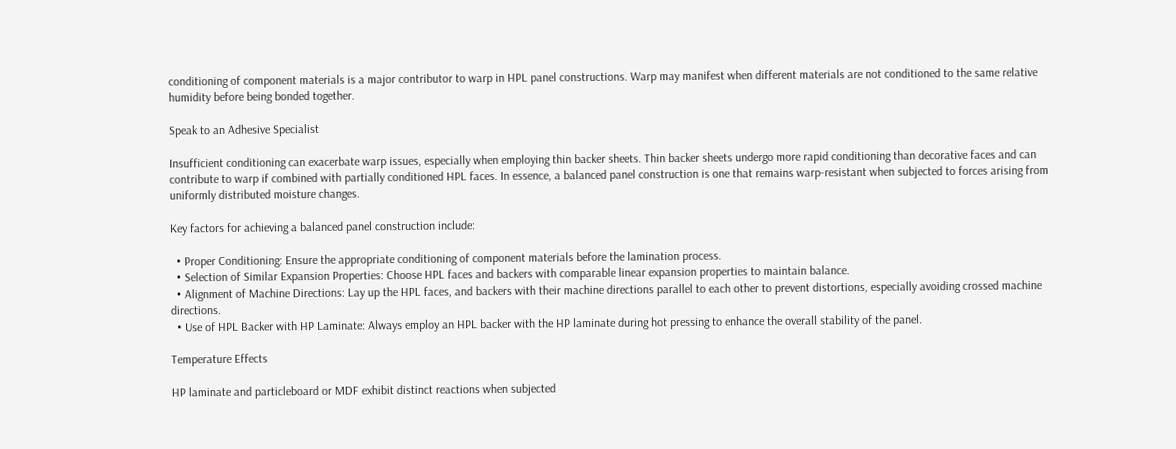conditioning of component materials is a major contributor to warp in HPL panel constructions. Warp may manifest when different materials are not conditioned to the same relative humidity before being bonded together.

Speak to an Adhesive Specialist

Insufficient conditioning can exacerbate warp issues, especially when employing thin backer sheets. Thin backer sheets undergo more rapid conditioning than decorative faces and can contribute to warp if combined with partially conditioned HPL faces. In essence, a balanced panel construction is one that remains warp-resistant when subjected to forces arising from uniformly distributed moisture changes.

Key factors for achieving a balanced panel construction include:

  • Proper Conditioning: Ensure the appropriate conditioning of component materials before the lamination process.
  • Selection of Similar Expansion Properties: Choose HPL faces and backers with comparable linear expansion properties to maintain balance.
  • Alignment of Machine Directions: Lay up the HPL faces, and backers with their machine directions parallel to each other to prevent distortions, especially avoiding crossed machine directions.
  • Use of HPL Backer with HP Laminate: Always employ an HPL backer with the HP laminate during hot pressing to enhance the overall stability of the panel.

Temperature Effects

HP laminate and particleboard or MDF exhibit distinct reactions when subjected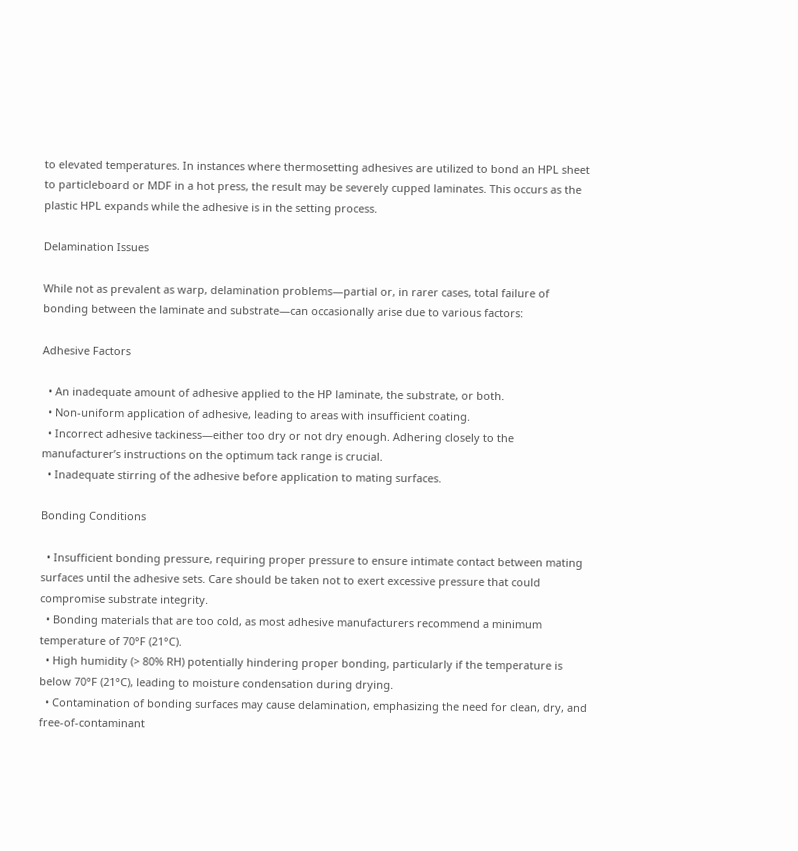to elevated temperatures. In instances where thermosetting adhesives are utilized to bond an HPL sheet to particleboard or MDF in a hot press, the result may be severely cupped laminates. This occurs as the plastic HPL expands while the adhesive is in the setting process.

Delamination Issues

While not as prevalent as warp, delamination problems—partial or, in rarer cases, total failure of bonding between the laminate and substrate—can occasionally arise due to various factors:

Adhesive Factors

  • An inadequate amount of adhesive applied to the HP laminate, the substrate, or both.
  • Non-uniform application of adhesive, leading to areas with insufficient coating.
  • Incorrect adhesive tackiness—either too dry or not dry enough. Adhering closely to the manufacturer’s instructions on the optimum tack range is crucial.
  • Inadequate stirring of the adhesive before application to mating surfaces.

Bonding Conditions

  • Insufficient bonding pressure, requiring proper pressure to ensure intimate contact between mating surfaces until the adhesive sets. Care should be taken not to exert excessive pressure that could compromise substrate integrity.
  • Bonding materials that are too cold, as most adhesive manufacturers recommend a minimum temperature of 70°F (21°C).
  • High humidity (> 80% RH) potentially hindering proper bonding, particularly if the temperature is below 70°F (21°C), leading to moisture condensation during drying.
  • Contamination of bonding surfaces may cause delamination, emphasizing the need for clean, dry, and free-of-contaminant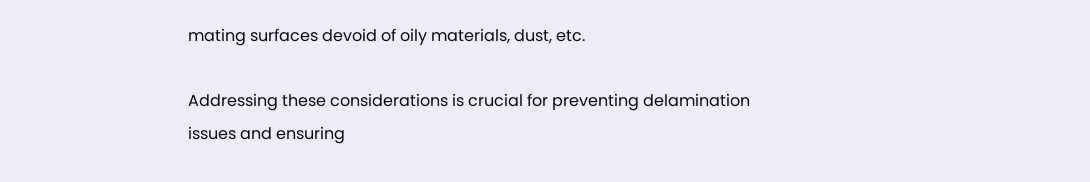mating surfaces devoid of oily materials, dust, etc.

Addressing these considerations is crucial for preventing delamination issues and ensuring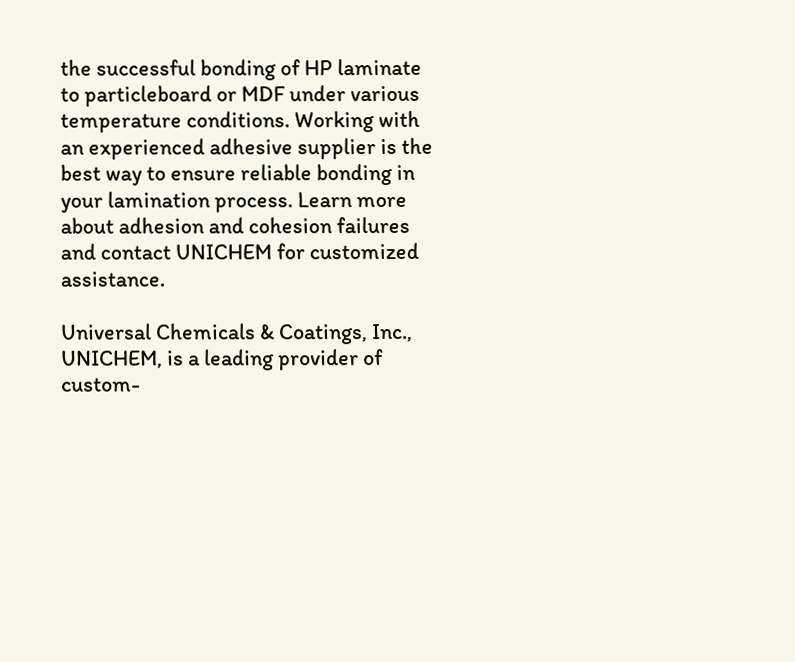the successful bonding of HP laminate to particleboard or MDF under various temperature conditions. Working with an experienced adhesive supplier is the best way to ensure reliable bonding in your lamination process. Learn more about adhesion and cohesion failures and contact UNICHEM for customized assistance.

Universal Chemicals & Coatings, Inc., UNICHEM, is a leading provider of custom-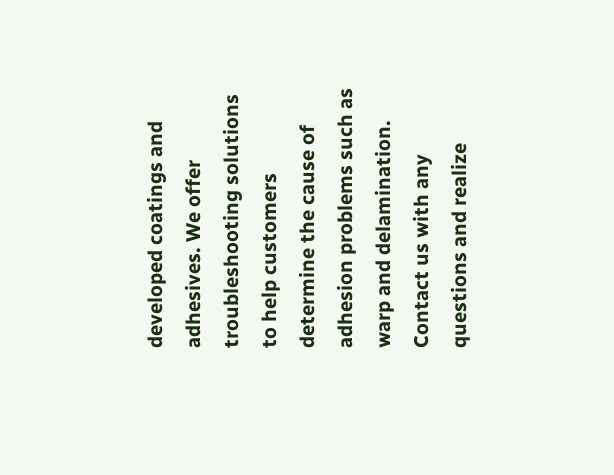developed coatings and adhesives. We offer troubleshooting solutions to help customers determine the cause of adhesion problems such as warp and delamination. Contact us with any questions and realize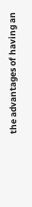the advantages of having an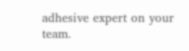adhesive expert on your team.